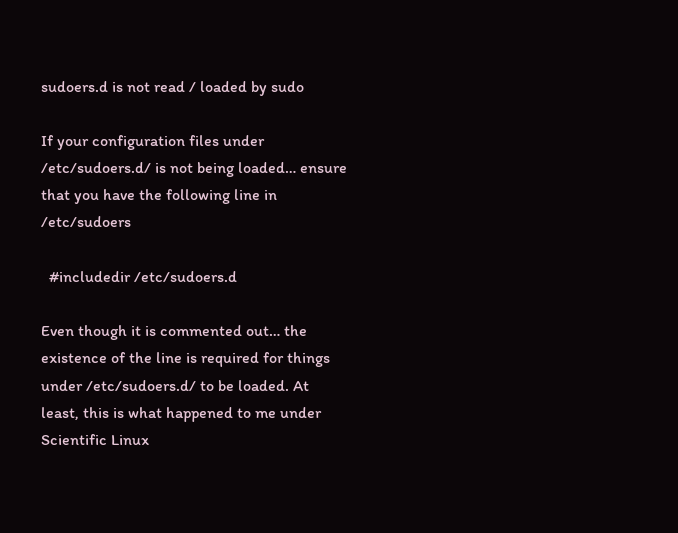sudoers.d is not read / loaded by sudo

If your configuration files under /etc/sudoers.d/ is not being loaded… ensure that you have the following line in /etc/sudoers

  #includedir /etc/sudoers.d

Even though it is commented out… the existence of the line is required for things under /etc/sudoers.d/ to be loaded. At least, this is what happened to me under Scientific Linux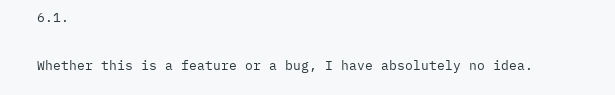6.1.

Whether this is a feature or a bug, I have absolutely no idea.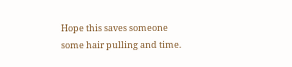Hope this saves someone some hair pulling and time.